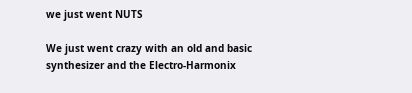we just went NUTS

We just went crazy with an old and basic synthesizer and the Electro-Harmonix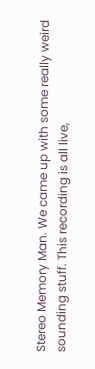Stereo Memory Man. We came up with some really weird sounding stuff. This recording is all live,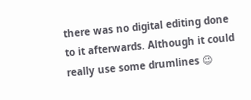there was no digital editing done to it afterwards. Although it could really use some drumlines 😉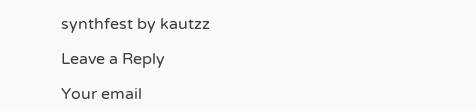synthfest by kautzz

Leave a Reply

Your email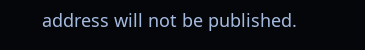address will not be published.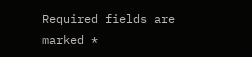Required fields are marked *